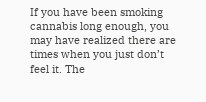If you have been smoking cannabis long enough, you may have realized there are times when you just don’t feel it. The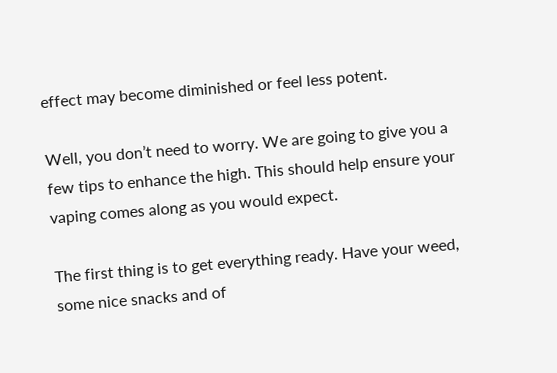effect may become diminished or feel less potent.

Well, you don’t need to worry. We are going to give you a few tips to enhance the high. This should help ensure your vaping comes along as you would expect.

The first thing is to get everything ready. Have your weed, some nice snacks and of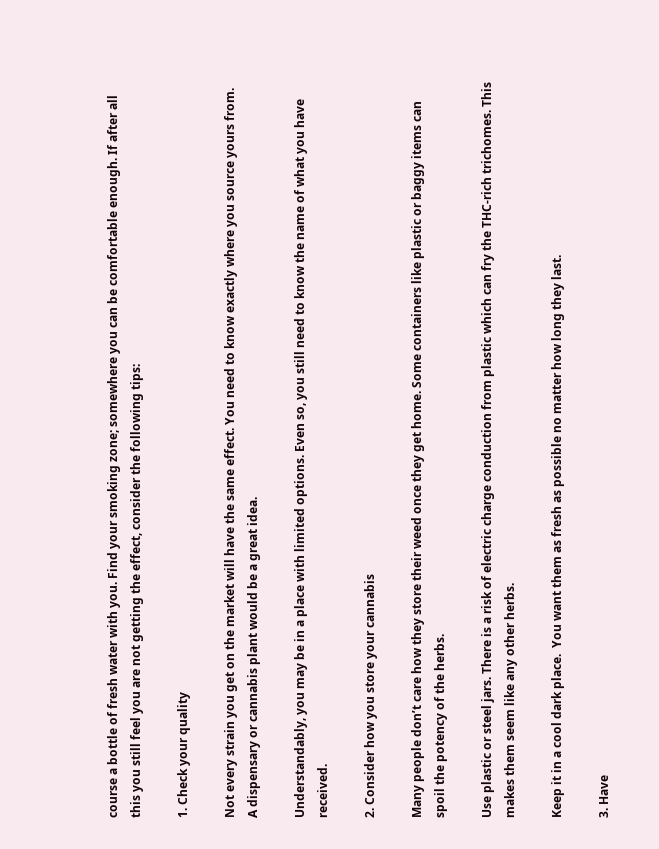course a bottle of fresh water with you. Find your smoking zone; somewhere you can be comfortable enough. If after all this you still feel you are not getting the effect, consider the following tips:

1. Check your quality

Not every strain you get on the market will have the same effect. You need to know exactly where you source yours from.  A dispensary or cannabis plant would be a great idea.

Understandably, you may be in a place with limited options. Even so, you still need to know the name of what you have received.

2. Consider how you store your cannabis

Many people don’t care how they store their weed once they get home. Some containers like plastic or baggy items can spoil the potency of the herbs.

Use plastic or steel jars. There is a risk of electric charge conduction from plastic which can fry the THC-rich trichomes. This makes them seem like any other herbs.

Keep it in a cool dark place.  You want them as fresh as possible no matter how long they last.

3. Have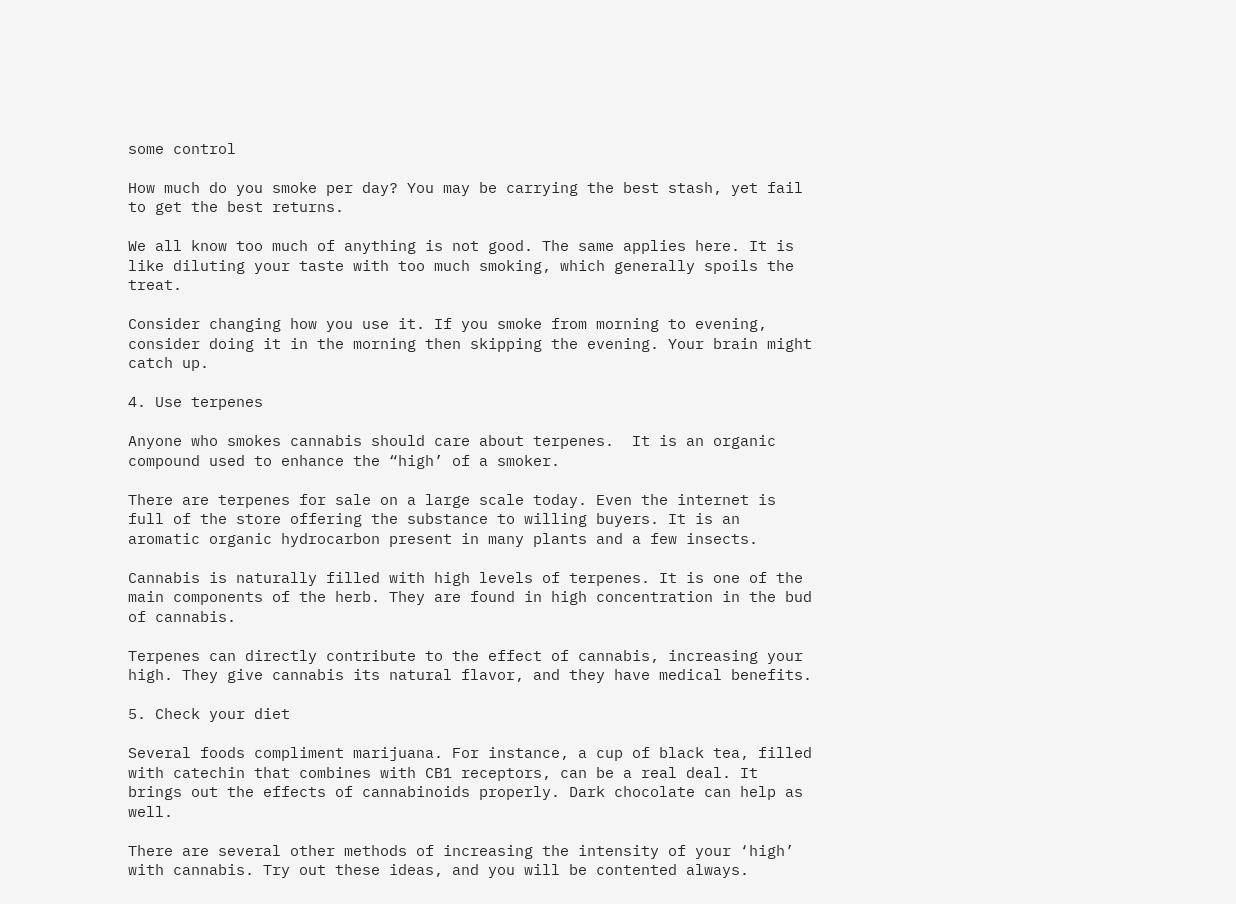some control

How much do you smoke per day? You may be carrying the best stash, yet fail to get the best returns.

We all know too much of anything is not good. The same applies here. It is like diluting your taste with too much smoking, which generally spoils the treat.

Consider changing how you use it. If you smoke from morning to evening, consider doing it in the morning then skipping the evening. Your brain might catch up.

4. Use terpenes

Anyone who smokes cannabis should care about terpenes.  It is an organic compound used to enhance the “high’ of a smoker.

There are terpenes for sale on a large scale today. Even the internet is full of the store offering the substance to willing buyers. It is an aromatic organic hydrocarbon present in many plants and a few insects.

Cannabis is naturally filled with high levels of terpenes. It is one of the main components of the herb. They are found in high concentration in the bud of cannabis.

Terpenes can directly contribute to the effect of cannabis, increasing your high. They give cannabis its natural flavor, and they have medical benefits.

5. Check your diet

Several foods compliment marijuana. For instance, a cup of black tea, filled with catechin that combines with CB1 receptors, can be a real deal. It brings out the effects of cannabinoids properly. Dark chocolate can help as well.

There are several other methods of increasing the intensity of your ‘high’ with cannabis. Try out these ideas, and you will be contented always.